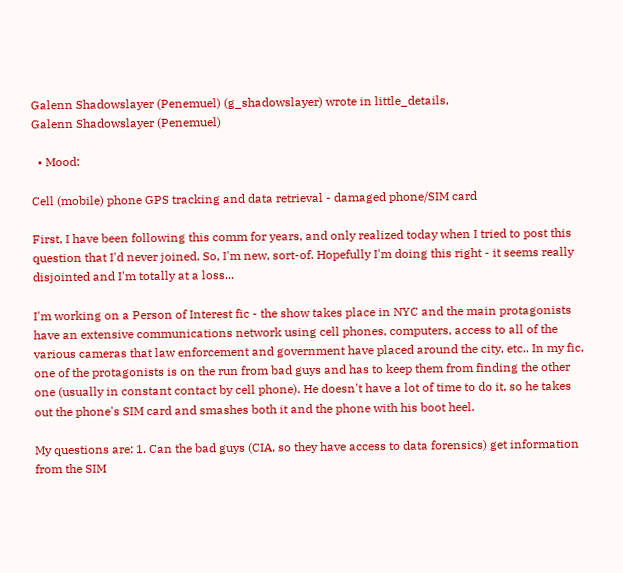Galenn Shadowslayer (Penemuel) (g_shadowslayer) wrote in little_details,
Galenn Shadowslayer (Penemuel)

  • Mood:

Cell (mobile) phone GPS tracking and data retrieval - damaged phone/SIM card

First, I have been following this comm for years, and only realized today when I tried to post this question that I'd never joined. So, I'm new, sort-of. Hopefully I'm doing this right - it seems really disjointed and I'm totally at a loss...

I'm working on a Person of Interest fic - the show takes place in NYC and the main protagonists have an extensive communications network using cell phones, computers, access to all of the various cameras that law enforcement and government have placed around the city, etc.. In my fic, one of the protagonists is on the run from bad guys and has to keep them from finding the other one (usually in constant contact by cell phone). He doesn't have a lot of time to do it, so he takes out the phone's SIM card and smashes both it and the phone with his boot heel.

My questions are: 1. Can the bad guys (CIA, so they have access to data forensics) get information from the SIM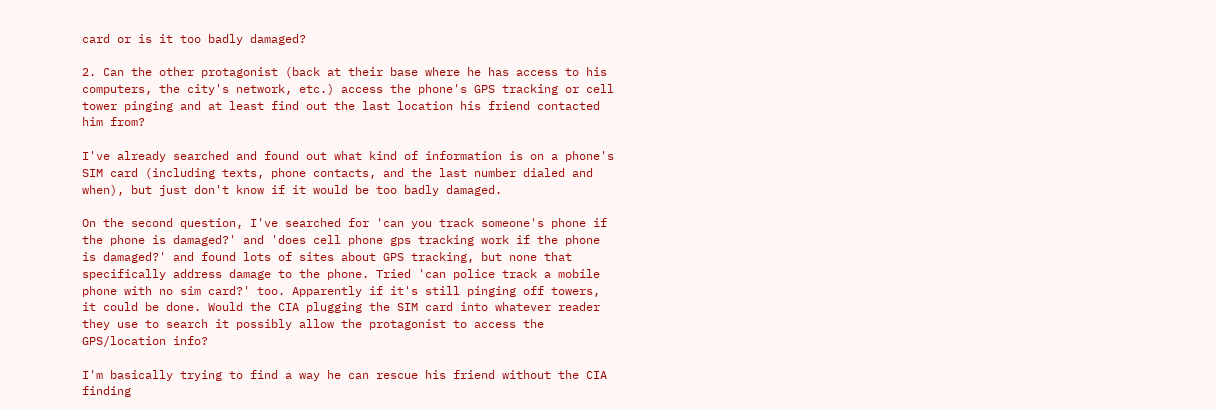card or is it too badly damaged?

2. Can the other protagonist (back at their base where he has access to his computers, the city's network, etc.) access the phone's GPS tracking or cell tower pinging and at least find out the last location his friend contacted him from?

I've already searched and found out what kind of information is on a phone's SIM card (including texts, phone contacts, and the last number dialed and when), but just don't know if it would be too badly damaged.

On the second question, I've searched for 'can you track someone's phone if the phone is damaged?' and 'does cell phone gps tracking work if the phone is damaged?' and found lots of sites about GPS tracking, but none that specifically address damage to the phone. Tried 'can police track a mobile phone with no sim card?' too. Apparently if it's still pinging off towers, it could be done. Would the CIA plugging the SIM card into whatever reader they use to search it possibly allow the protagonist to access the GPS/location info?

I'm basically trying to find a way he can rescue his friend without the CIA finding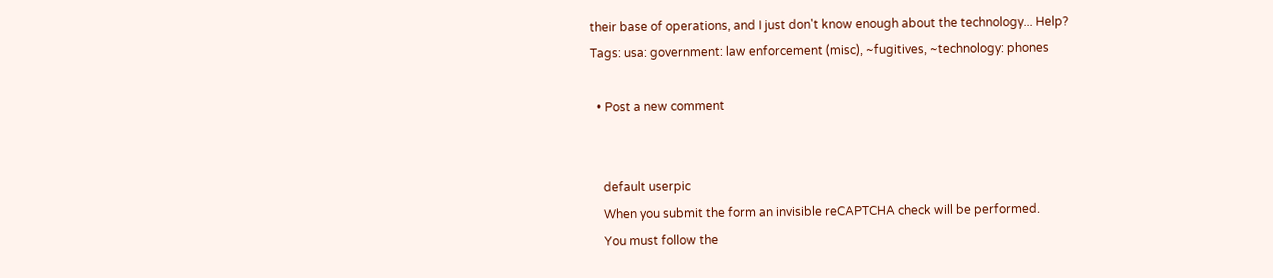their base of operations, and I just don't know enough about the technology... Help?
Tags: usa: government: law enforcement (misc), ~fugitives, ~technology: phones

  • Post a new comment


    default userpic
    When you submit the form an invisible reCAPTCHA check will be performed.
    You must follow the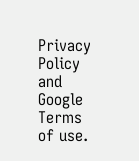Privacy Policy and Google Terms of use.